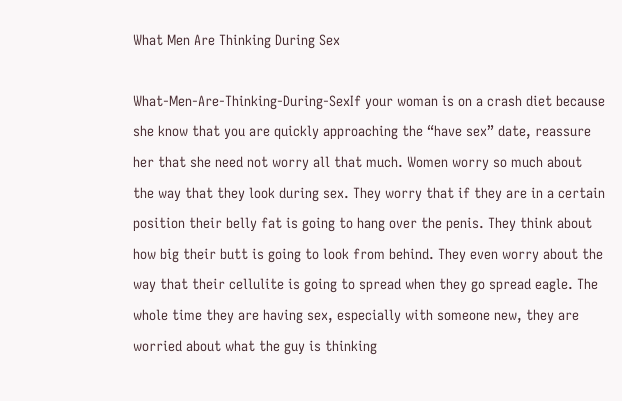What Men Are Thinking During Sex

What-Men-Are-Thinking-During-SexIf your woman is on a crash diet because she know that you are quickly approaching the “have sex” date, reassure her that she need not worry all that much. Women worry so much about the way that they look during sex. They worry that if they are in a certain position their belly fat is going to hang over the penis. They think about how big their butt is going to look from behind. They even worry about the way that their cellulite is going to spread when they go spread eagle. The whole time they are having sex, especially with someone new, they are worried about what the guy is thinking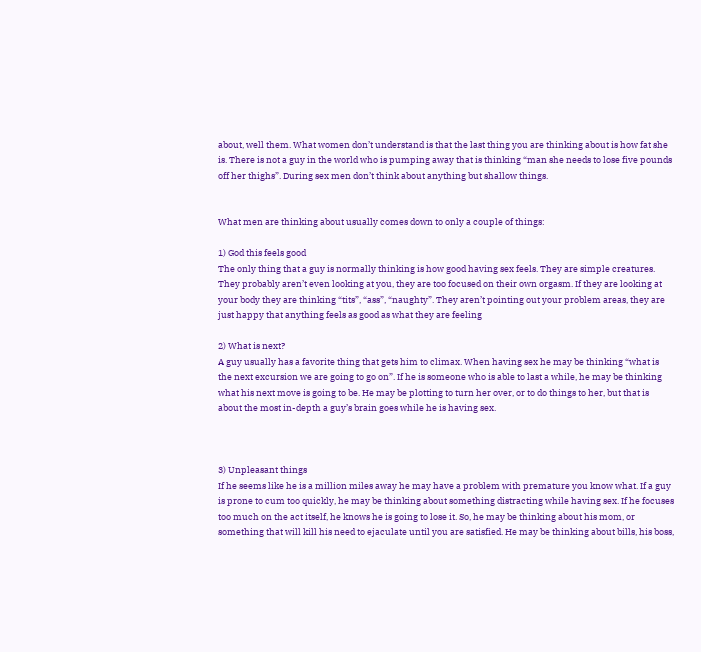about, well them. What women don’t understand is that the last thing you are thinking about is how fat she is. There is not a guy in the world who is pumping away that is thinking “man she needs to lose five pounds off her thighs”. During sex men don’t think about anything but shallow things.


What men are thinking about usually comes down to only a couple of things:

1) God this feels good
The only thing that a guy is normally thinking is how good having sex feels. They are simple creatures. They probably aren’t even looking at you, they are too focused on their own orgasm. If they are looking at your body they are thinking “tits”, “ass”, “naughty”. They aren’t pointing out your problem areas, they are just happy that anything feels as good as what they are feeling

2) What is next?
A guy usually has a favorite thing that gets him to climax. When having sex he may be thinking “what is the next excursion we are going to go on”. If he is someone who is able to last a while, he may be thinking what his next move is going to be. He may be plotting to turn her over, or to do things to her, but that is about the most in-depth a guy’s brain goes while he is having sex.



3) Unpleasant things
If he seems like he is a million miles away he may have a problem with premature you know what. If a guy is prone to cum too quickly, he may be thinking about something distracting while having sex. If he focuses too much on the act itself, he knows he is going to lose it. So, he may be thinking about his mom, or something that will kill his need to ejaculate until you are satisfied. He may be thinking about bills, his boss,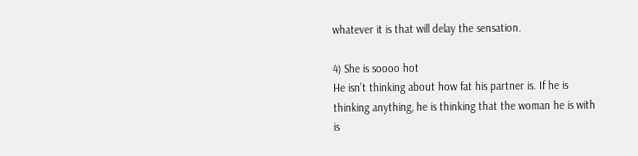whatever it is that will delay the sensation.

4) She is soooo hot
He isn’t thinking about how fat his partner is. If he is thinking anything, he is thinking that the woman he is with is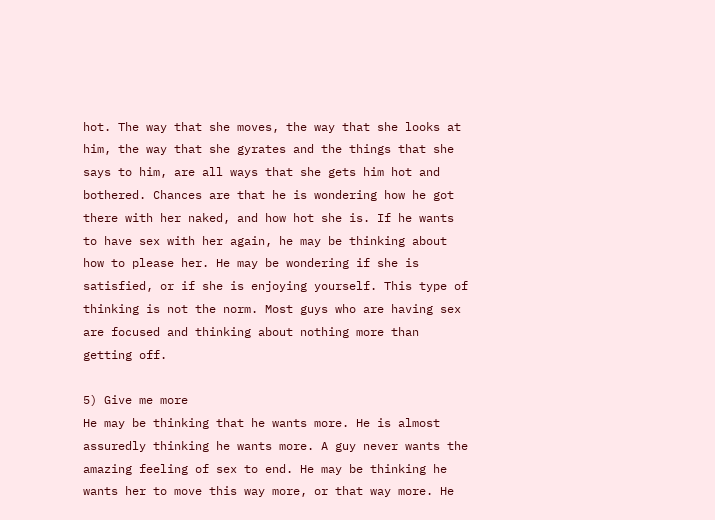hot. The way that she moves, the way that she looks at him, the way that she gyrates and the things that she says to him, are all ways that she gets him hot and bothered. Chances are that he is wondering how he got there with her naked, and how hot she is. If he wants to have sex with her again, he may be thinking about how to please her. He may be wondering if she is satisfied, or if she is enjoying yourself. This type of thinking is not the norm. Most guys who are having sex are focused and thinking about nothing more than getting off.

5) Give me more
He may be thinking that he wants more. He is almost assuredly thinking he wants more. A guy never wants the amazing feeling of sex to end. He may be thinking he wants her to move this way more, or that way more. He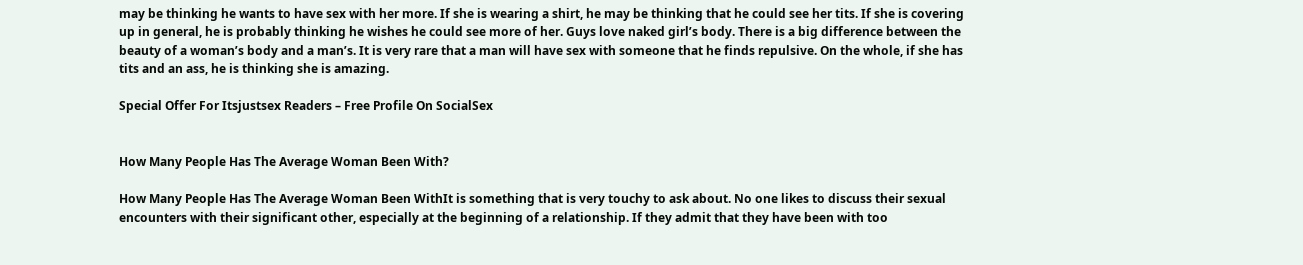may be thinking he wants to have sex with her more. If she is wearing a shirt, he may be thinking that he could see her tits. If she is covering up in general, he is probably thinking he wishes he could see more of her. Guys love naked girl’s body. There is a big difference between the beauty of a woman’s body and a man’s. It is very rare that a man will have sex with someone that he finds repulsive. On the whole, if she has tits and an ass, he is thinking she is amazing.

Special Offer For Itsjustsex Readers – Free Profile On SocialSex


How Many People Has The Average Woman Been With?

How Many People Has The Average Woman Been WithIt is something that is very touchy to ask about. No one likes to discuss their sexual encounters with their significant other, especially at the beginning of a relationship. If they admit that they have been with too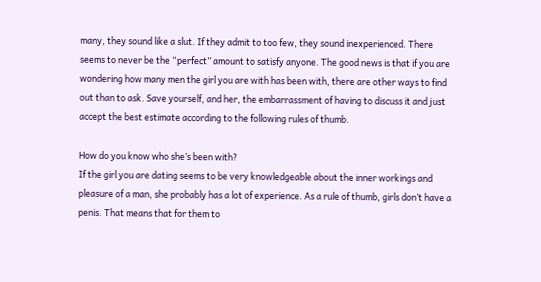many, they sound like a slut. If they admit to too few, they sound inexperienced. There seems to never be the “perfect” amount to satisfy anyone. The good news is that if you are wondering how many men the girl you are with has been with, there are other ways to find out than to ask. Save yourself, and her, the embarrassment of having to discuss it and just accept the best estimate according to the following rules of thumb.

How do you know who she’s been with?
If the girl you are dating seems to be very knowledgeable about the inner workings and pleasure of a man, she probably has a lot of experience. As a rule of thumb, girls don’t have a penis. That means that for them to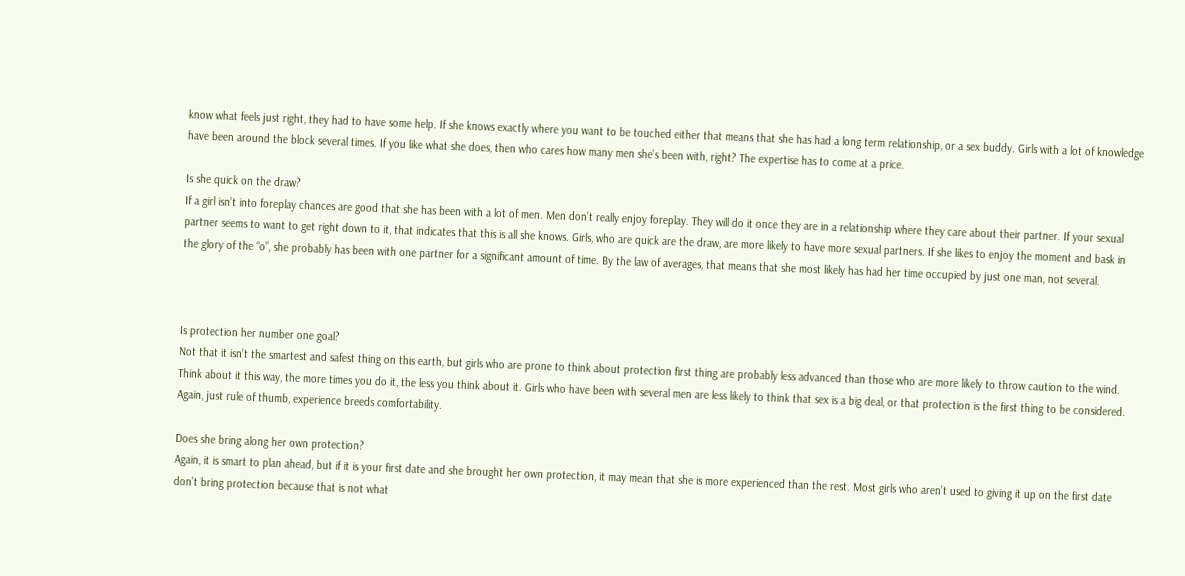know what feels just right, they had to have some help. If she knows exactly where you want to be touched either that means that she has had a long term relationship, or a sex buddy. Girls with a lot of knowledge have been around the block several times. If you like what she does, then who cares how many men she’s been with, right? The expertise has to come at a price.

Is she quick on the draw?
If a girl isn’t into foreplay chances are good that she has been with a lot of men. Men don’t really enjoy foreplay. They will do it once they are in a relationship where they care about their partner. If your sexual partner seems to want to get right down to it, that indicates that this is all she knows. Girls, who are quick are the draw, are more likely to have more sexual partners. If she likes to enjoy the moment and bask in the glory of the “o”, she probably has been with one partner for a significant amount of time. By the law of averages, that means that she most likely has had her time occupied by just one man, not several.



Is protection her number one goal?
Not that it isn’t the smartest and safest thing on this earth, but girls who are prone to think about protection first thing are probably less advanced than those who are more likely to throw caution to the wind. Think about it this way, the more times you do it, the less you think about it. Girls who have been with several men are less likely to think that sex is a big deal, or that protection is the first thing to be considered. Again, just rule of thumb, experience breeds comfortability.

Does she bring along her own protection?
Again, it is smart to plan ahead, but if it is your first date and she brought her own protection, it may mean that she is more experienced than the rest. Most girls who aren’t used to giving it up on the first date don’t bring protection because that is not what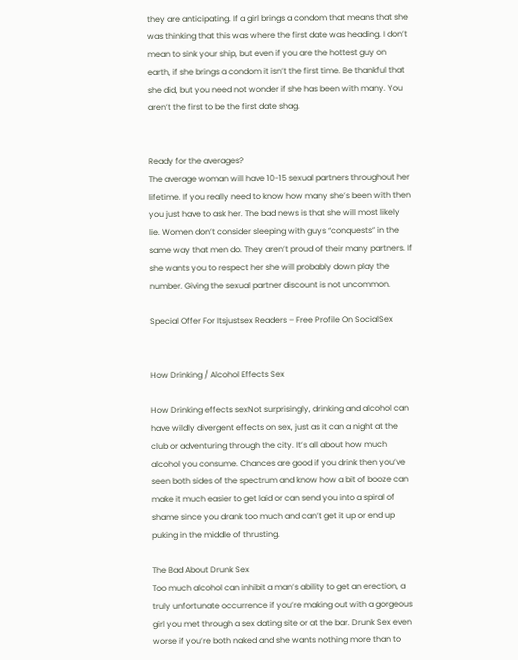they are anticipating. If a girl brings a condom that means that she was thinking that this was where the first date was heading. I don’t mean to sink your ship, but even if you are the hottest guy on earth, if she brings a condom it isn’t the first time. Be thankful that she did, but you need not wonder if she has been with many. You aren’t the first to be the first date shag.


Ready for the averages?
The average woman will have 10-15 sexual partners throughout her lifetime. If you really need to know how many she’s been with then you just have to ask her. The bad news is that she will most likely lie. Women don’t consider sleeping with guys “conquests” in the same way that men do. They aren’t proud of their many partners. If she wants you to respect her she will probably down play the number. Giving the sexual partner discount is not uncommon.

Special Offer For Itsjustsex Readers – Free Profile On SocialSex


How Drinking / Alcohol Effects Sex

How Drinking effects sexNot surprisingly, drinking and alcohol can have wildly divergent effects on sex, just as it can a night at the club or adventuring through the city. It’s all about how much alcohol you consume. Chances are good if you drink then you’ve seen both sides of the spectrum and know how a bit of booze can make it much easier to get laid or can send you into a spiral of shame since you drank too much and can’t get it up or end up puking in the middle of thrusting.

The Bad About Drunk Sex
Too much alcohol can inhibit a man’s ability to get an erection, a truly unfortunate occurrence if you’re making out with a gorgeous girl you met through a sex dating site or at the bar. Drunk Sex even worse if you’re both naked and she wants nothing more than to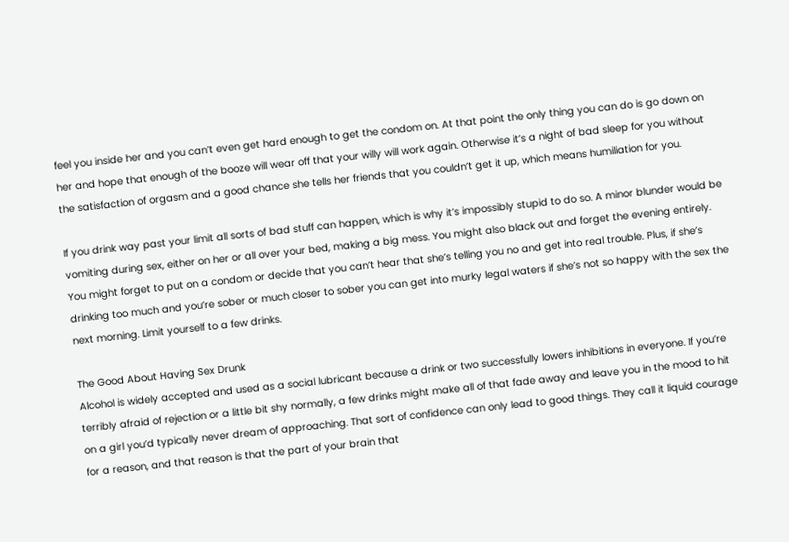feel you inside her and you can’t even get hard enough to get the condom on. At that point the only thing you can do is go down on her and hope that enough of the booze will wear off that your willy will work again. Otherwise it’s a night of bad sleep for you without the satisfaction of orgasm and a good chance she tells her friends that you couldn’t get it up, which means humiliation for you.

If you drink way past your limit all sorts of bad stuff can happen, which is why it’s impossibly stupid to do so. A minor blunder would be vomiting during sex, either on her or all over your bed, making a big mess. You might also black out and forget the evening entirely. You might forget to put on a condom or decide that you can’t hear that she’s telling you no and get into real trouble. Plus, if she’s drinking too much and you’re sober or much closer to sober you can get into murky legal waters if she’s not so happy with the sex the next morning. Limit yourself to a few drinks.

The Good About Having Sex Drunk
Alcohol is widely accepted and used as a social lubricant because a drink or two successfully lowers inhibitions in everyone. If you’re terribly afraid of rejection or a little bit shy normally, a few drinks might make all of that fade away and leave you in the mood to hit on a girl you’d typically never dream of approaching. That sort of confidence can only lead to good things. They call it liquid courage for a reason, and that reason is that the part of your brain that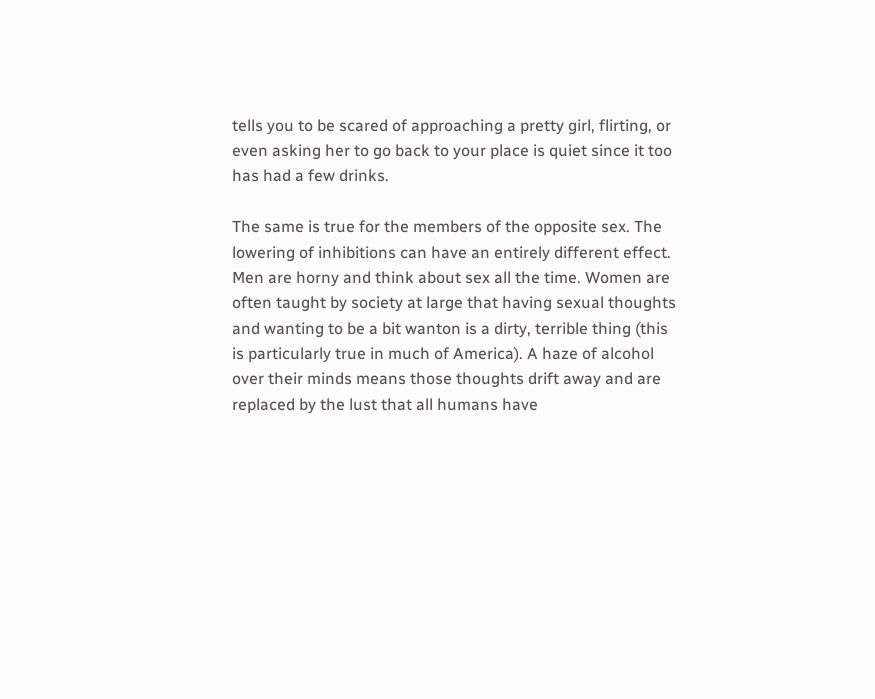tells you to be scared of approaching a pretty girl, flirting, or even asking her to go back to your place is quiet since it too has had a few drinks.

The same is true for the members of the opposite sex. The lowering of inhibitions can have an entirely different effect. Men are horny and think about sex all the time. Women are often taught by society at large that having sexual thoughts and wanting to be a bit wanton is a dirty, terrible thing (this is particularly true in much of America). A haze of alcohol over their minds means those thoughts drift away and are replaced by the lust that all humans have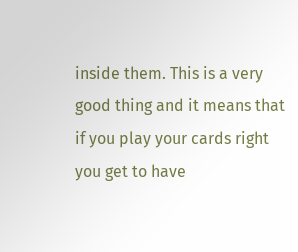inside them. This is a very good thing and it means that if you play your cards right you get to have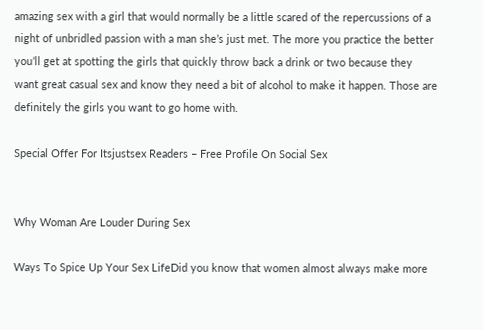amazing sex with a girl that would normally be a little scared of the repercussions of a night of unbridled passion with a man she’s just met. The more you practice the better you’ll get at spotting the girls that quickly throw back a drink or two because they want great casual sex and know they need a bit of alcohol to make it happen. Those are definitely the girls you want to go home with.

Special Offer For Itsjustsex Readers – Free Profile On Social Sex


Why Woman Are Louder During Sex

Ways To Spice Up Your Sex LifeDid you know that women almost always make more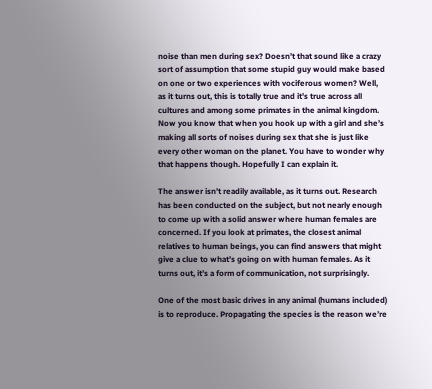noise than men during sex? Doesn’t that sound like a crazy sort of assumption that some stupid guy would make based on one or two experiences with vociferous women? Well, as it turns out, this is totally true and it’s true across all cultures and among some primates in the animal kingdom. Now you know that when you hook up with a girl and she’s making all sorts of noises during sex that she is just like every other woman on the planet. You have to wonder why that happens though. Hopefully I can explain it.

The answer isn’t readily available, as it turns out. Research has been conducted on the subject, but not nearly enough to come up with a solid answer where human females are concerned. If you look at primates, the closest animal relatives to human beings, you can find answers that might give a clue to what’s going on with human females. As it turns out, it’s a form of communication, not surprisingly.

One of the most basic drives in any animal (humans included) is to reproduce. Propagating the species is the reason we’re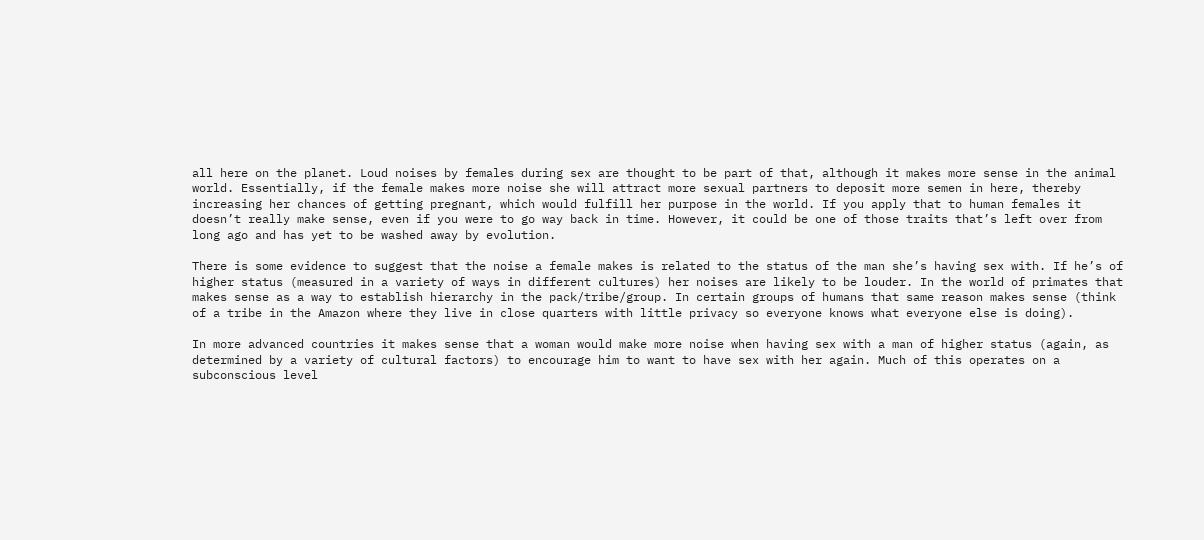all here on the planet. Loud noises by females during sex are thought to be part of that, although it makes more sense in the animal world. Essentially, if the female makes more noise she will attract more sexual partners to deposit more semen in here, thereby increasing her chances of getting pregnant, which would fulfill her purpose in the world. If you apply that to human females it doesn’t really make sense, even if you were to go way back in time. However, it could be one of those traits that’s left over from long ago and has yet to be washed away by evolution.

There is some evidence to suggest that the noise a female makes is related to the status of the man she’s having sex with. If he’s of higher status (measured in a variety of ways in different cultures) her noises are likely to be louder. In the world of primates that makes sense as a way to establish hierarchy in the pack/tribe/group. In certain groups of humans that same reason makes sense (think of a tribe in the Amazon where they live in close quarters with little privacy so everyone knows what everyone else is doing).

In more advanced countries it makes sense that a woman would make more noise when having sex with a man of higher status (again, as determined by a variety of cultural factors) to encourage him to want to have sex with her again. Much of this operates on a subconscious level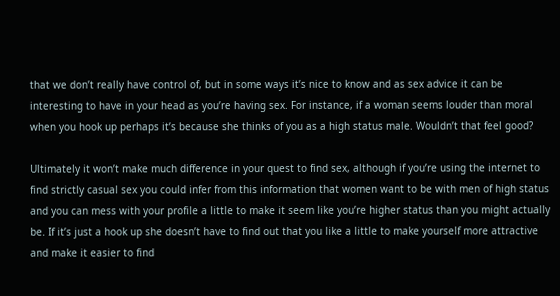that we don’t really have control of, but in some ways it’s nice to know and as sex advice it can be interesting to have in your head as you’re having sex. For instance, if a woman seems louder than moral when you hook up perhaps it’s because she thinks of you as a high status male. Wouldn’t that feel good?

Ultimately it won’t make much difference in your quest to find sex, although if you’re using the internet to find strictly casual sex you could infer from this information that women want to be with men of high status and you can mess with your profile a little to make it seem like you’re higher status than you might actually be. If it’s just a hook up she doesn’t have to find out that you like a little to make yourself more attractive and make it easier to find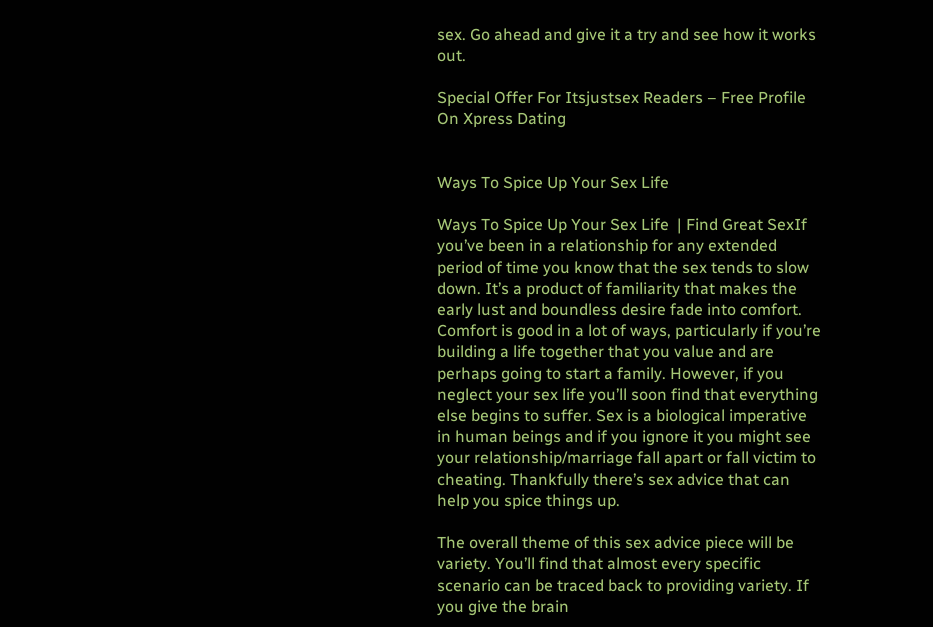sex. Go ahead and give it a try and see how it works out.

Special Offer For Itsjustsex Readers – Free Profile On Xpress Dating


Ways To Spice Up Your Sex Life

Ways To Spice Up Your Sex Life  | Find Great SexIf you’ve been in a relationship for any extended period of time you know that the sex tends to slow down. It’s a product of familiarity that makes the early lust and boundless desire fade into comfort. Comfort is good in a lot of ways, particularly if you’re building a life together that you value and are perhaps going to start a family. However, if you neglect your sex life you’ll soon find that everything else begins to suffer. Sex is a biological imperative in human beings and if you ignore it you might see your relationship/marriage fall apart or fall victim to cheating. Thankfully there’s sex advice that can help you spice things up.

The overall theme of this sex advice piece will be variety. You’ll find that almost every specific scenario can be traced back to providing variety. If you give the brain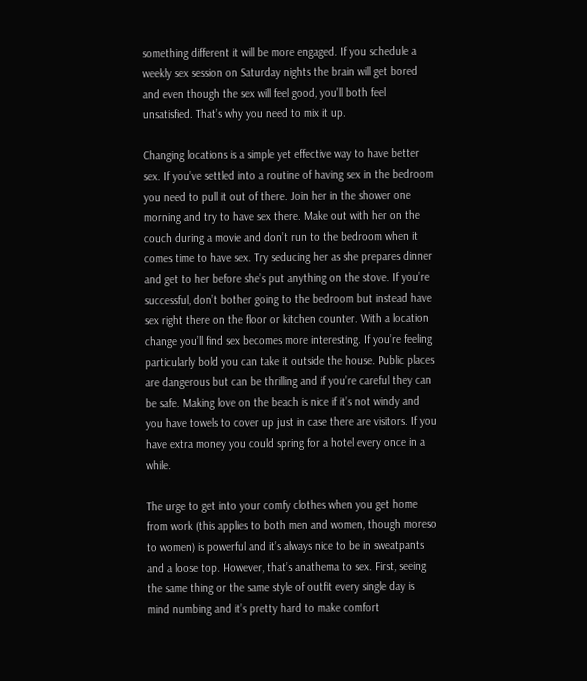something different it will be more engaged. If you schedule a weekly sex session on Saturday nights the brain will get bored and even though the sex will feel good, you’ll both feel unsatisfied. That’s why you need to mix it up.

Changing locations is a simple yet effective way to have better sex. If you’ve settled into a routine of having sex in the bedroom you need to pull it out of there. Join her in the shower one morning and try to have sex there. Make out with her on the couch during a movie and don’t run to the bedroom when it comes time to have sex. Try seducing her as she prepares dinner and get to her before she’s put anything on the stove. If you’re successful, don’t bother going to the bedroom but instead have sex right there on the floor or kitchen counter. With a location change you’ll find sex becomes more interesting. If you’re feeling particularly bold you can take it outside the house. Public places are dangerous but can be thrilling and if you’re careful they can be safe. Making love on the beach is nice if it’s not windy and you have towels to cover up just in case there are visitors. If you have extra money you could spring for a hotel every once in a while.

The urge to get into your comfy clothes when you get home from work (this applies to both men and women, though moreso to women) is powerful and it’s always nice to be in sweatpants and a loose top. However, that’s anathema to sex. First, seeing the same thing or the same style of outfit every single day is mind numbing and it’s pretty hard to make comfort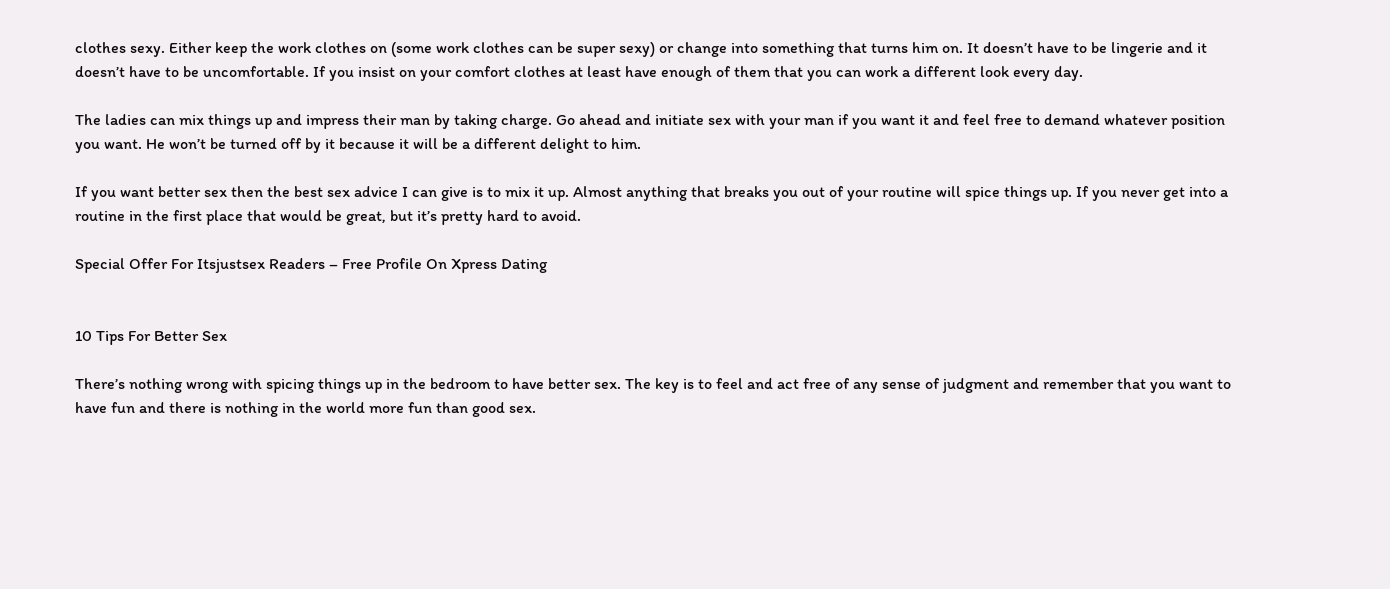clothes sexy. Either keep the work clothes on (some work clothes can be super sexy) or change into something that turns him on. It doesn’t have to be lingerie and it doesn’t have to be uncomfortable. If you insist on your comfort clothes at least have enough of them that you can work a different look every day.

The ladies can mix things up and impress their man by taking charge. Go ahead and initiate sex with your man if you want it and feel free to demand whatever position you want. He won’t be turned off by it because it will be a different delight to him.

If you want better sex then the best sex advice I can give is to mix it up. Almost anything that breaks you out of your routine will spice things up. If you never get into a routine in the first place that would be great, but it’s pretty hard to avoid.

Special Offer For Itsjustsex Readers – Free Profile On Xpress Dating


10 Tips For Better Sex

There’s nothing wrong with spicing things up in the bedroom to have better sex. The key is to feel and act free of any sense of judgment and remember that you want to have fun and there is nothing in the world more fun than good sex.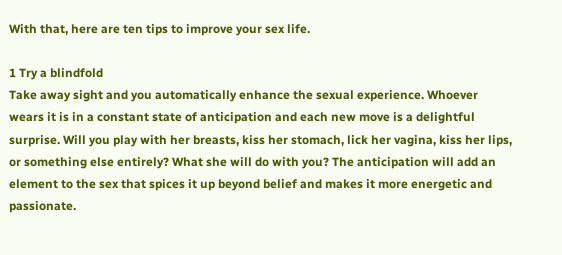With that, here are ten tips to improve your sex life.

1 Try a blindfold
Take away sight and you automatically enhance the sexual experience. Whoever wears it is in a constant state of anticipation and each new move is a delightful surprise. Will you play with her breasts, kiss her stomach, lick her vagina, kiss her lips, or something else entirely? What she will do with you? The anticipation will add an element to the sex that spices it up beyond belief and makes it more energetic and passionate.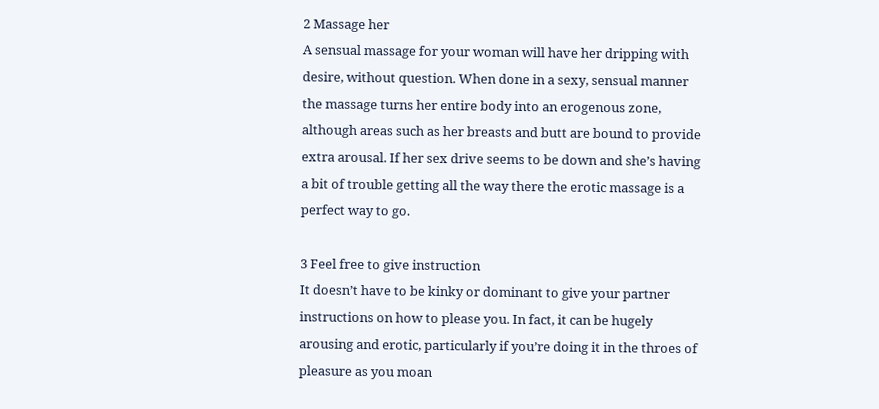2 Massage her
A sensual massage for your woman will have her dripping with desire, without question. When done in a sexy, sensual manner the massage turns her entire body into an erogenous zone, although areas such as her breasts and butt are bound to provide extra arousal. If her sex drive seems to be down and she’s having a bit of trouble getting all the way there the erotic massage is a perfect way to go.

3 Feel free to give instruction
It doesn’t have to be kinky or dominant to give your partner instructions on how to please you. In fact, it can be hugely arousing and erotic, particularly if you’re doing it in the throes of pleasure as you moan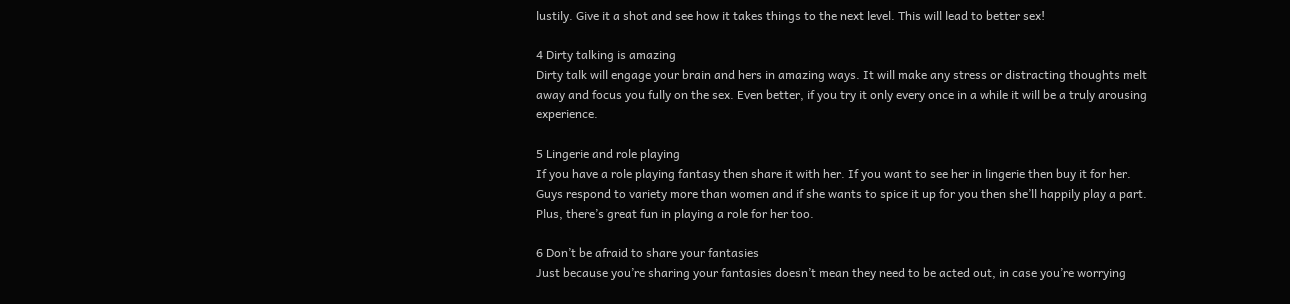lustily. Give it a shot and see how it takes things to the next level. This will lead to better sex!

4 Dirty talking is amazing
Dirty talk will engage your brain and hers in amazing ways. It will make any stress or distracting thoughts melt away and focus you fully on the sex. Even better, if you try it only every once in a while it will be a truly arousing experience.

5 Lingerie and role playing
If you have a role playing fantasy then share it with her. If you want to see her in lingerie then buy it for her. Guys respond to variety more than women and if she wants to spice it up for you then she’ll happily play a part. Plus, there’s great fun in playing a role for her too.

6 Don’t be afraid to share your fantasies
Just because you’re sharing your fantasies doesn’t mean they need to be acted out, in case you’re worrying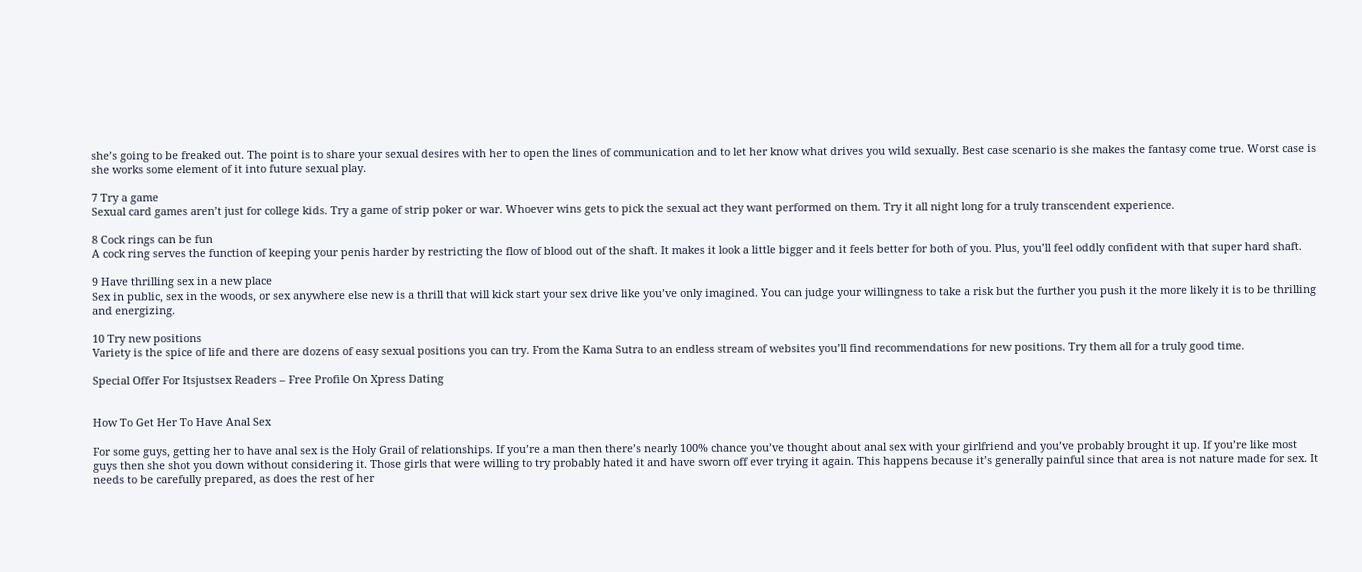she’s going to be freaked out. The point is to share your sexual desires with her to open the lines of communication and to let her know what drives you wild sexually. Best case scenario is she makes the fantasy come true. Worst case is she works some element of it into future sexual play.

7 Try a game
Sexual card games aren’t just for college kids. Try a game of strip poker or war. Whoever wins gets to pick the sexual act they want performed on them. Try it all night long for a truly transcendent experience.

8 Cock rings can be fun
A cock ring serves the function of keeping your penis harder by restricting the flow of blood out of the shaft. It makes it look a little bigger and it feels better for both of you. Plus, you’ll feel oddly confident with that super hard shaft.

9 Have thrilling sex in a new place
Sex in public, sex in the woods, or sex anywhere else new is a thrill that will kick start your sex drive like you’ve only imagined. You can judge your willingness to take a risk but the further you push it the more likely it is to be thrilling and energizing.

10 Try new positions
Variety is the spice of life and there are dozens of easy sexual positions you can try. From the Kama Sutra to an endless stream of websites you’ll find recommendations for new positions. Try them all for a truly good time.

Special Offer For Itsjustsex Readers – Free Profile On Xpress Dating


How To Get Her To Have Anal Sex

For some guys, getting her to have anal sex is the Holy Grail of relationships. If you’re a man then there’s nearly 100% chance you’ve thought about anal sex with your girlfriend and you’ve probably brought it up. If you’re like most guys then she shot you down without considering it. Those girls that were willing to try probably hated it and have sworn off ever trying it again. This happens because it’s generally painful since that area is not nature made for sex. It needs to be carefully prepared, as does the rest of her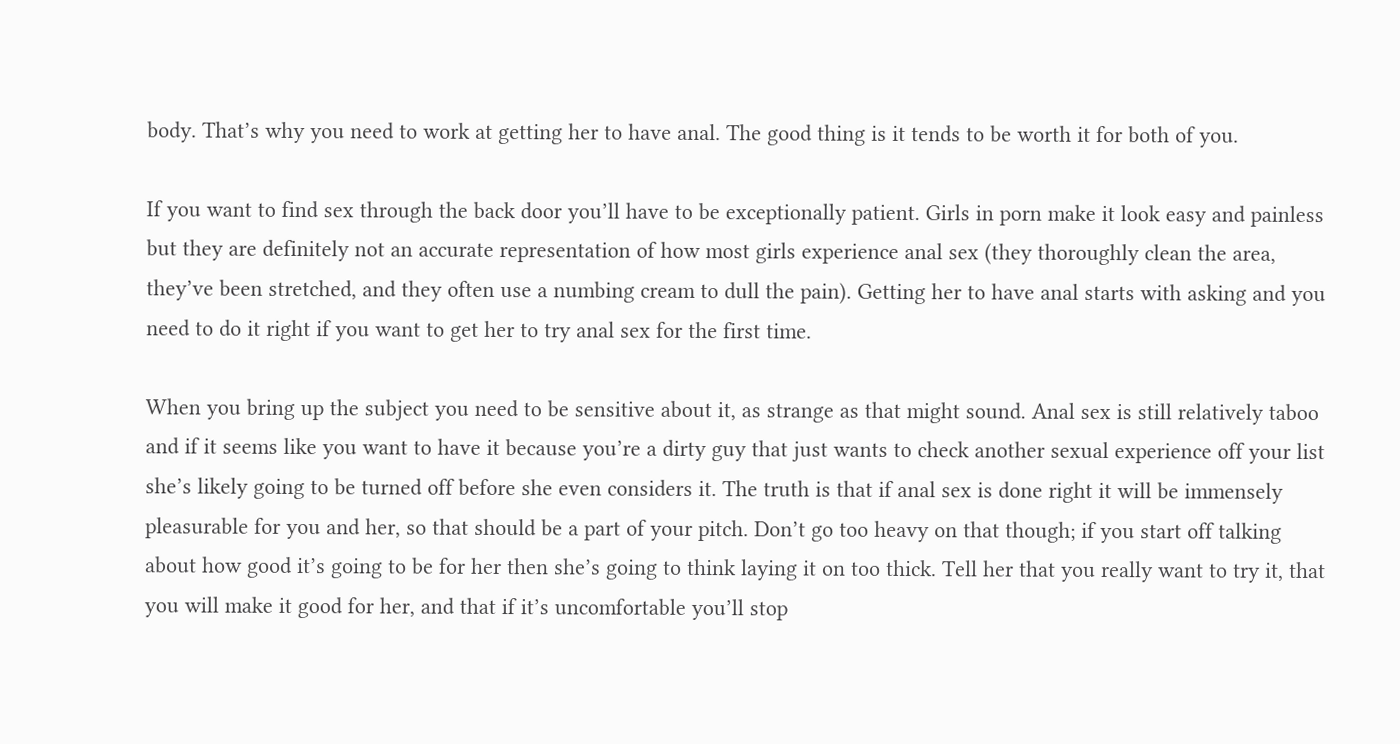body. That’s why you need to work at getting her to have anal. The good thing is it tends to be worth it for both of you.

If you want to find sex through the back door you’ll have to be exceptionally patient. Girls in porn make it look easy and painless but they are definitely not an accurate representation of how most girls experience anal sex (they thoroughly clean the area, they’ve been stretched, and they often use a numbing cream to dull the pain). Getting her to have anal starts with asking and you need to do it right if you want to get her to try anal sex for the first time.

When you bring up the subject you need to be sensitive about it, as strange as that might sound. Anal sex is still relatively taboo and if it seems like you want to have it because you’re a dirty guy that just wants to check another sexual experience off your list she’s likely going to be turned off before she even considers it. The truth is that if anal sex is done right it will be immensely pleasurable for you and her, so that should be a part of your pitch. Don’t go too heavy on that though; if you start off talking about how good it’s going to be for her then she’s going to think laying it on too thick. Tell her that you really want to try it, that you will make it good for her, and that if it’s uncomfortable you’ll stop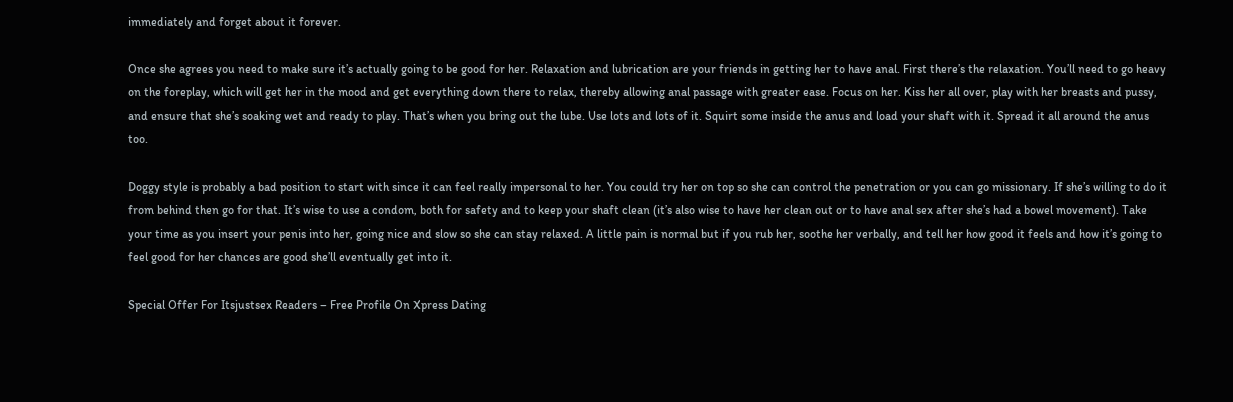immediately and forget about it forever.

Once she agrees you need to make sure it’s actually going to be good for her. Relaxation and lubrication are your friends in getting her to have anal. First there’s the relaxation. You’ll need to go heavy on the foreplay, which will get her in the mood and get everything down there to relax, thereby allowing anal passage with greater ease. Focus on her. Kiss her all over, play with her breasts and pussy, and ensure that she’s soaking wet and ready to play. That’s when you bring out the lube. Use lots and lots of it. Squirt some inside the anus and load your shaft with it. Spread it all around the anus too.

Doggy style is probably a bad position to start with since it can feel really impersonal to her. You could try her on top so she can control the penetration or you can go missionary. If she’s willing to do it from behind then go for that. It’s wise to use a condom, both for safety and to keep your shaft clean (it’s also wise to have her clean out or to have anal sex after she’s had a bowel movement). Take your time as you insert your penis into her, going nice and slow so she can stay relaxed. A little pain is normal but if you rub her, soothe her verbally, and tell her how good it feels and how it’s going to feel good for her chances are good she’ll eventually get into it.

Special Offer For Itsjustsex Readers – Free Profile On Xpress Dating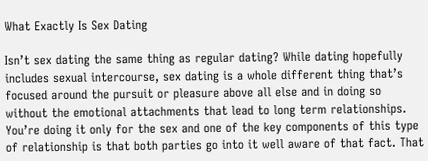What Exactly Is Sex Dating

Isn’t sex dating the same thing as regular dating? While dating hopefully includes sexual intercourse, sex dating is a whole different thing that’s focused around the pursuit or pleasure above all else and in doing so without the emotional attachments that lead to long term relationships. You’re doing it only for the sex and one of the key components of this type of relationship is that both parties go into it well aware of that fact. That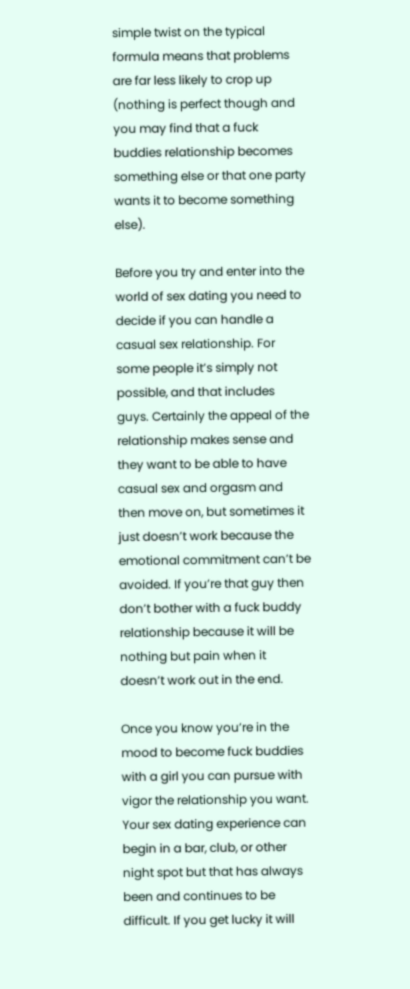simple twist on the typical formula means that problems are far less likely to crop up (nothing is perfect though and you may find that a fuck buddies relationship becomes something else or that one party wants it to become something else).

Before you try and enter into the world of sex dating you need to decide if you can handle a casual sex relationship. For some people it’s simply not possible, and that includes guys. Certainly the appeal of the relationship makes sense and they want to be able to have casual sex and orgasm and then move on, but sometimes it just doesn’t work because the emotional commitment can’t be avoided. If you’re that guy then don’t bother with a fuck buddy relationship because it will be nothing but pain when it doesn’t work out in the end.

Once you know you’re in the mood to become fuck buddies with a girl you can pursue with vigor the relationship you want. Your sex dating experience can begin in a bar, club, or other night spot but that has always been and continues to be difficult. If you get lucky it will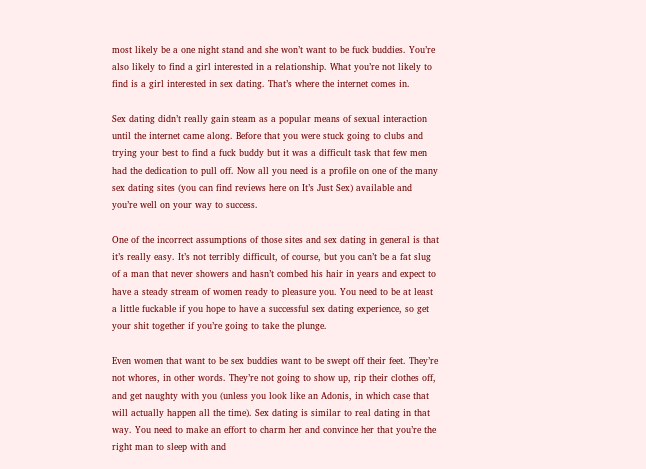most likely be a one night stand and she won’t want to be fuck buddies. You’re also likely to find a girl interested in a relationship. What you’re not likely to find is a girl interested in sex dating. That’s where the internet comes in.

Sex dating didn’t really gain steam as a popular means of sexual interaction until the internet came along. Before that you were stuck going to clubs and trying your best to find a fuck buddy but it was a difficult task that few men had the dedication to pull off. Now all you need is a profile on one of the many sex dating sites (you can find reviews here on It’s Just Sex) available and you’re well on your way to success.

One of the incorrect assumptions of those sites and sex dating in general is that it’s really easy. It’s not terribly difficult, of course, but you can’t be a fat slug of a man that never showers and hasn’t combed his hair in years and expect to have a steady stream of women ready to pleasure you. You need to be at least a little fuckable if you hope to have a successful sex dating experience, so get your shit together if you’re going to take the plunge.

Even women that want to be sex buddies want to be swept off their feet. They’re not whores, in other words. They’re not going to show up, rip their clothes off, and get naughty with you (unless you look like an Adonis, in which case that will actually happen all the time). Sex dating is similar to real dating in that way. You need to make an effort to charm her and convince her that you’re the right man to sleep with and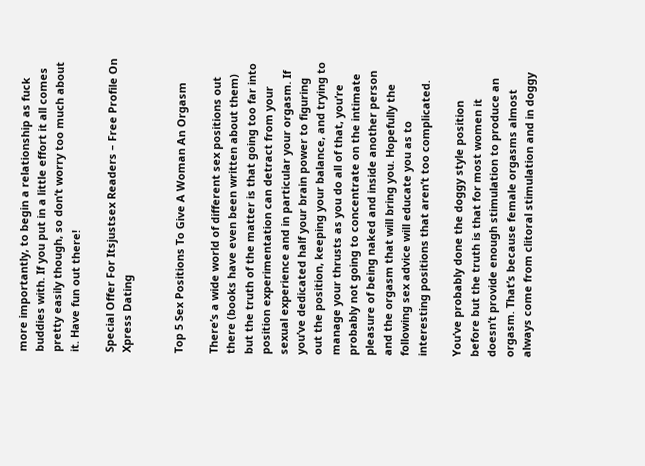more importantly, to begin a relationship as fuck buddies with. If you put in a little effort it all comes pretty easily though, so don’t worry too much about it. Have fun out there!

Special Offer For Itsjustsex Readers – Free Profile On Xpress Dating


Top 5 Sex Positions To Give A Woman An Orgasm

There’s a wide world of different sex positions out there (books have even been written about them) but the truth of the matter is that going too far into position experimentation can detract from your sexual experience and in particular your orgasm. If you’ve dedicated half your brain power to figuring out the position, keeping your balance, and trying to manage your thrusts as you do all of that, you’re probably not going to concentrate on the intimate pleasure of being naked and inside another person and the orgasm that will bring you. Hopefully the following sex advice will educate you as to interesting positions that aren’t too complicated.

You’ve probably done the doggy style position before but the truth is that for most women it doesn’t provide enough stimulation to produce an orgasm. That’s because female orgasms almost always come from clitoral stimulation and in doggy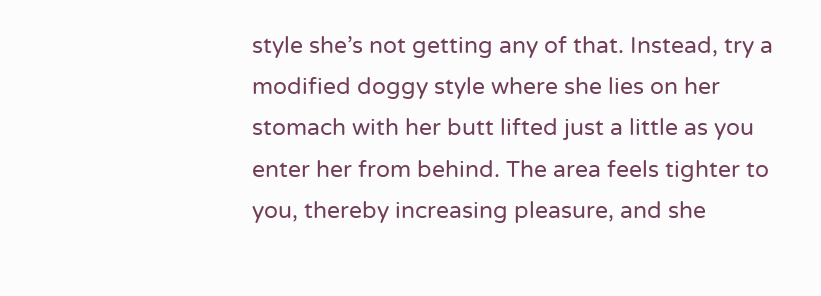style she’s not getting any of that. Instead, try a modified doggy style where she lies on her stomach with her butt lifted just a little as you enter her from behind. The area feels tighter to you, thereby increasing pleasure, and she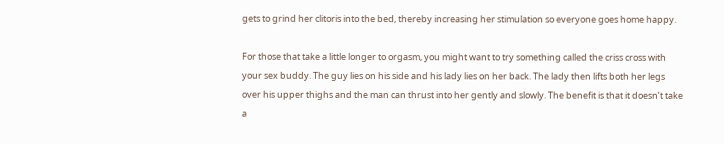gets to grind her clitoris into the bed, thereby increasing her stimulation so everyone goes home happy.

For those that take a little longer to orgasm, you might want to try something called the criss cross with your sex buddy. The guy lies on his side and his lady lies on her back. The lady then lifts both her legs over his upper thighs and the man can thrust into her gently and slowly. The benefit is that it doesn’t take a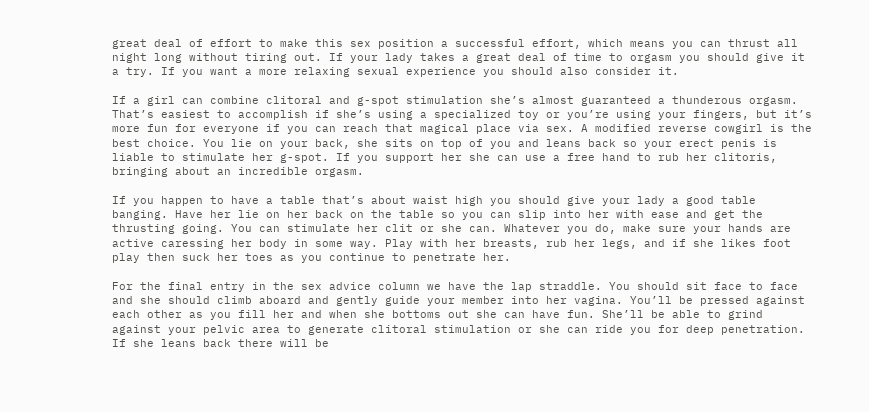great deal of effort to make this sex position a successful effort, which means you can thrust all night long without tiring out. If your lady takes a great deal of time to orgasm you should give it a try. If you want a more relaxing sexual experience you should also consider it.

If a girl can combine clitoral and g-spot stimulation she’s almost guaranteed a thunderous orgasm. That’s easiest to accomplish if she’s using a specialized toy or you’re using your fingers, but it’s more fun for everyone if you can reach that magical place via sex. A modified reverse cowgirl is the best choice. You lie on your back, she sits on top of you and leans back so your erect penis is liable to stimulate her g-spot. If you support her she can use a free hand to rub her clitoris, bringing about an incredible orgasm.

If you happen to have a table that’s about waist high you should give your lady a good table banging. Have her lie on her back on the table so you can slip into her with ease and get the thrusting going. You can stimulate her clit or she can. Whatever you do, make sure your hands are active caressing her body in some way. Play with her breasts, rub her legs, and if she likes foot play then suck her toes as you continue to penetrate her.

For the final entry in the sex advice column we have the lap straddle. You should sit face to face and she should climb aboard and gently guide your member into her vagina. You’ll be pressed against each other as you fill her and when she bottoms out she can have fun. She’ll be able to grind against your pelvic area to generate clitoral stimulation or she can ride you for deep penetration. If she leans back there will be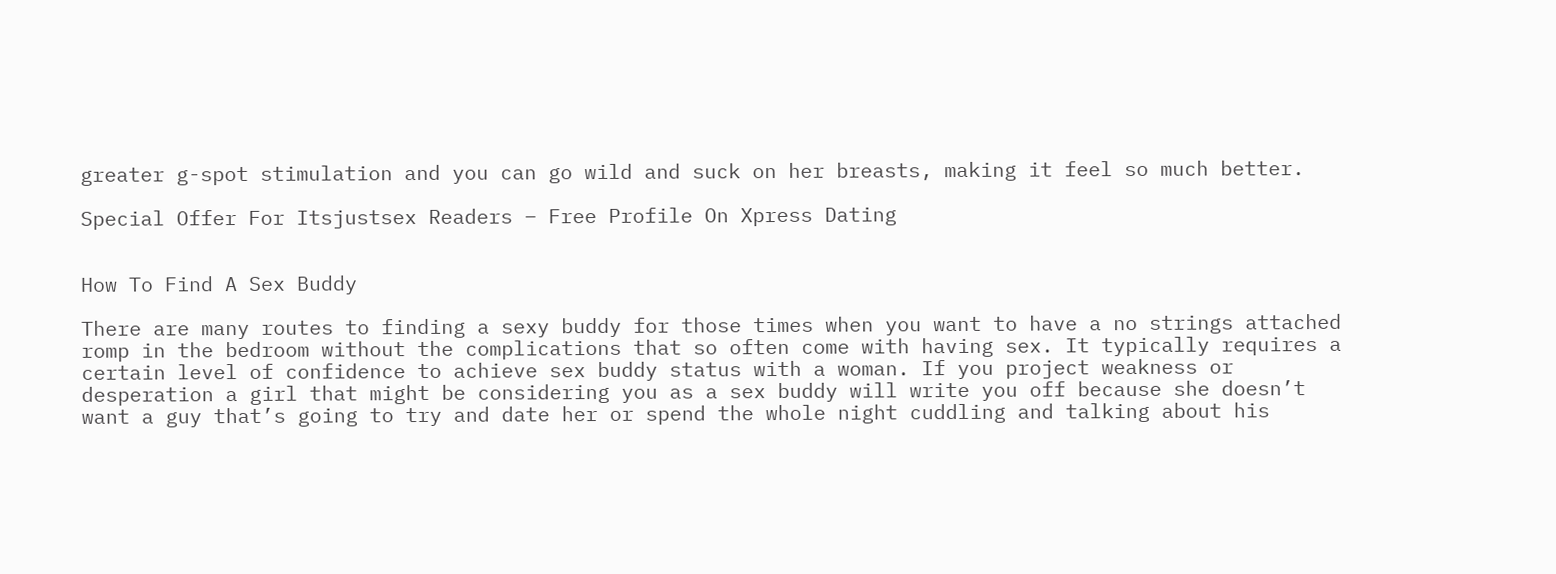greater g-spot stimulation and you can go wild and suck on her breasts, making it feel so much better.

Special Offer For Itsjustsex Readers – Free Profile On Xpress Dating


How To Find A Sex Buddy

There are many routes to finding a sexy buddy for those times when you want to have a no strings attached romp in the bedroom without the complications that so often come with having sex. It typically requires a certain level of confidence to achieve sex buddy status with a woman. If you project weakness or desperation a girl that might be considering you as a sex buddy will write you off because she doesn’t want a guy that’s going to try and date her or spend the whole night cuddling and talking about his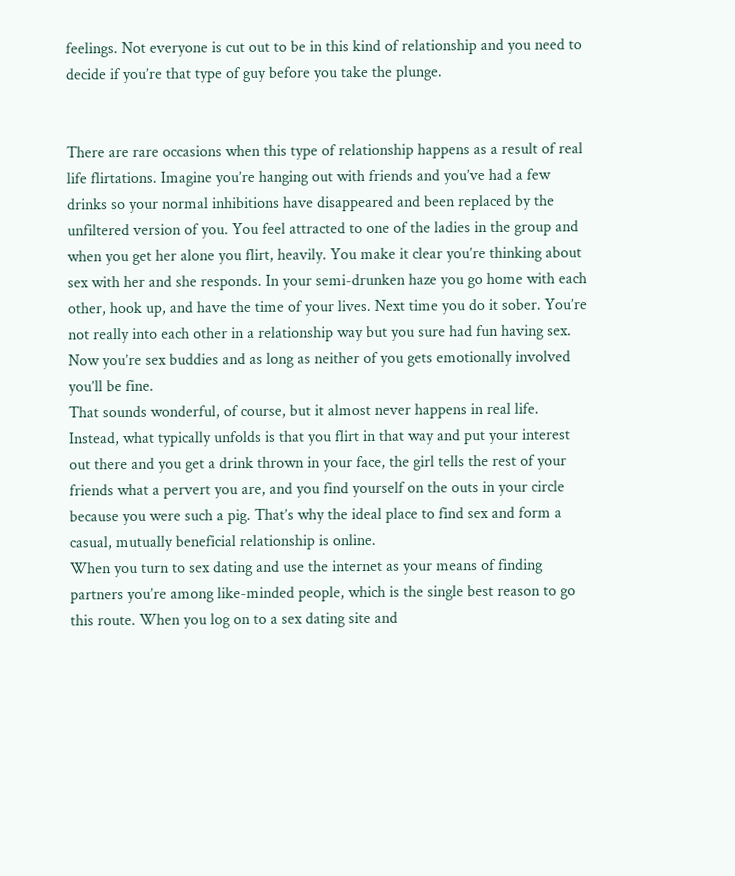feelings. Not everyone is cut out to be in this kind of relationship and you need to decide if you’re that type of guy before you take the plunge.


There are rare occasions when this type of relationship happens as a result of real life flirtations. Imagine you’re hanging out with friends and you’ve had a few drinks so your normal inhibitions have disappeared and been replaced by the unfiltered version of you. You feel attracted to one of the ladies in the group and when you get her alone you flirt, heavily. You make it clear you’re thinking about sex with her and she responds. In your semi-drunken haze you go home with each other, hook up, and have the time of your lives. Next time you do it sober. You’re not really into each other in a relationship way but you sure had fun having sex. Now you’re sex buddies and as long as neither of you gets emotionally involved you’ll be fine.
That sounds wonderful, of course, but it almost never happens in real life. Instead, what typically unfolds is that you flirt in that way and put your interest out there and you get a drink thrown in your face, the girl tells the rest of your friends what a pervert you are, and you find yourself on the outs in your circle because you were such a pig. That’s why the ideal place to find sex and form a casual, mutually beneficial relationship is online.
When you turn to sex dating and use the internet as your means of finding partners you’re among like-minded people, which is the single best reason to go this route. When you log on to a sex dating site and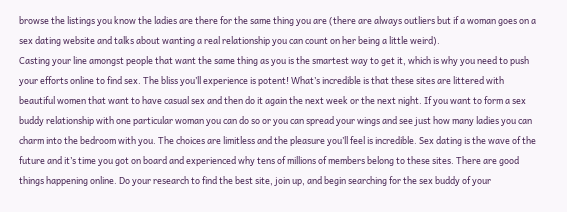browse the listings you know the ladies are there for the same thing you are (there are always outliers but if a woman goes on a sex dating website and talks about wanting a real relationship you can count on her being a little weird).
Casting your line amongst people that want the same thing as you is the smartest way to get it, which is why you need to push your efforts online to find sex. The bliss you’ll experience is potent! What’s incredible is that these sites are littered with beautiful women that want to have casual sex and then do it again the next week or the next night. If you want to form a sex buddy relationship with one particular woman you can do so or you can spread your wings and see just how many ladies you can charm into the bedroom with you. The choices are limitless and the pleasure you’ll feel is incredible. Sex dating is the wave of the future and it’s time you got on board and experienced why tens of millions of members belong to these sites. There are good things happening online. Do your research to find the best site, join up, and begin searching for the sex buddy of your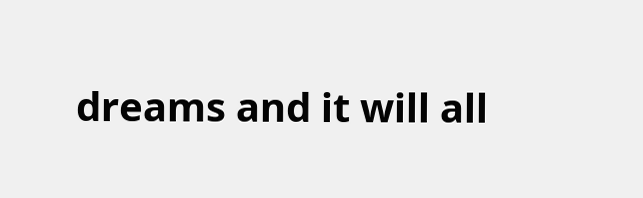dreams and it will all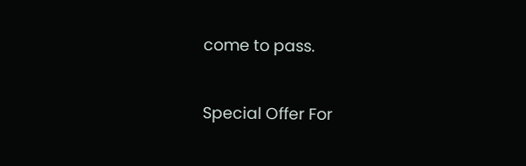come to pass.

Special Offer For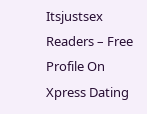Itsjustsex Readers – Free Profile On Xpress Dating